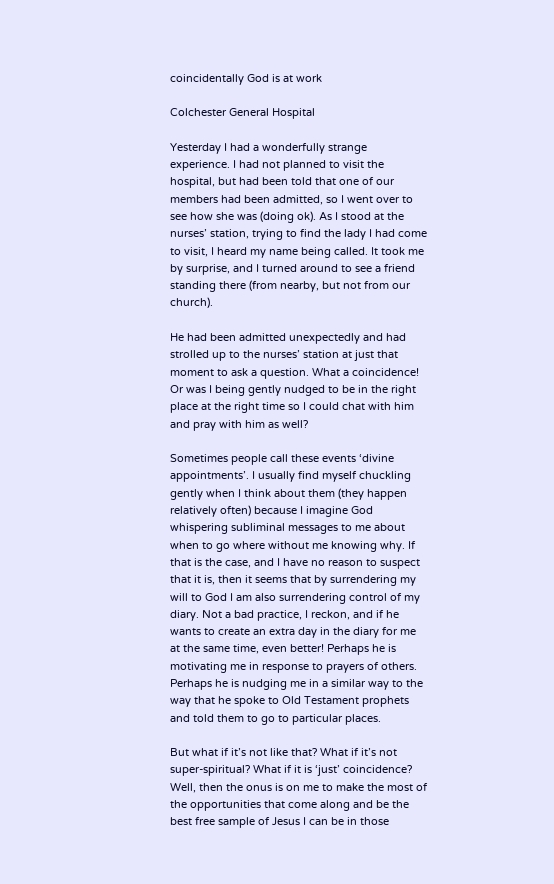coincidentally God is at work

Colchester General Hospital

Yesterday I had a wonderfully strange experience. I had not planned to visit the hospital, but had been told that one of our members had been admitted, so I went over to see how she was (doing ok). As I stood at the nurses’ station, trying to find the lady I had come to visit, I heard my name being called. It took me by surprise, and I turned around to see a friend standing there (from nearby, but not from our church).

He had been admitted unexpectedly and had strolled up to the nurses’ station at just that moment to ask a question. What a coincidence! Or was I being gently nudged to be in the right place at the right time so I could chat with him and pray with him as well?

Sometimes people call these events ‘divine appointments’. I usually find myself chuckling gently when I think about them (they happen relatively often) because I imagine God whispering subliminal messages to me about when to go where without me knowing why. If that is the case, and I have no reason to suspect that it is, then it seems that by surrendering my will to God I am also surrendering control of my diary. Not a bad practice, I reckon, and if he wants to create an extra day in the diary for me at the same time, even better! Perhaps he is motivating me in response to prayers of others. Perhaps he is nudging me in a similar way to the way that he spoke to Old Testament prophets and told them to go to particular places.

But what if it’s not like that? What if it’s not super-spiritual? What if it is ‘just’ coincidence? Well, then the onus is on me to make the most of the opportunities that come along and be the best free sample of Jesus I can be in those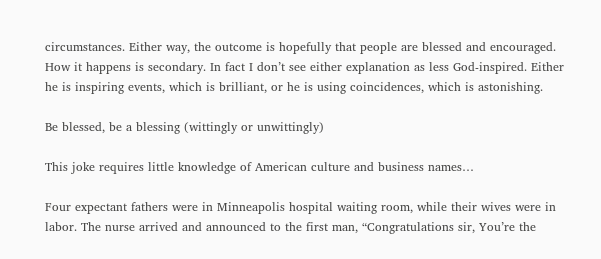circumstances. Either way, the outcome is hopefully that people are blessed and encouraged. How it happens is secondary. In fact I don’t see either explanation as less God-inspired. Either he is inspiring events, which is brilliant, or he is using coincidences, which is astonishing.

Be blessed, be a blessing (wittingly or unwittingly)

This joke requires little knowledge of American culture and business names…

Four expectant fathers were in Minneapolis hospital waiting room, while their wives were in labor. The nurse arrived and announced to the first man, “Congratulations sir, You’re the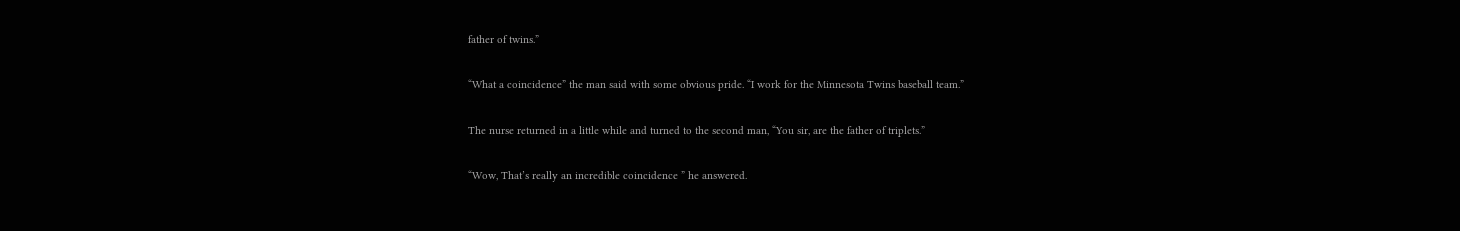father of twins.”

“What a coincidence” the man said with some obvious pride. “I work for the Minnesota Twins baseball team.”

The nurse returned in a little while and turned to the second man, “You sir, are the father of triplets.”

“Wow, That’s really an incredible coincidence ” he answered.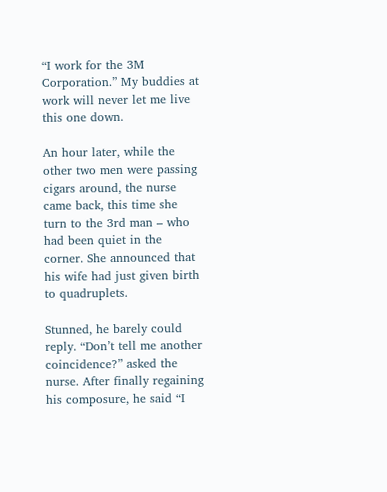“I work for the 3M Corporation.” My buddies at work will never let me live this one down.

An hour later, while the other two men were passing cigars around, the nurse came back, this time she turn to the 3rd man – who had been quiet in the corner. She announced that his wife had just given birth to quadruplets.

Stunned, he barely could reply. “Don’t tell me another coincidence?” asked the nurse. After finally regaining his composure, he said “I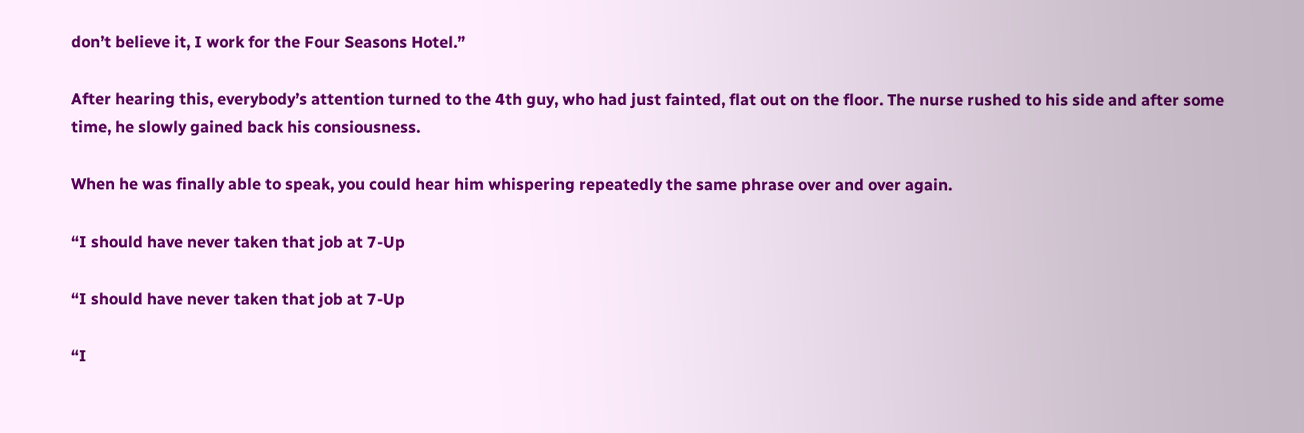don’t believe it, I work for the Four Seasons Hotel.”

After hearing this, everybody’s attention turned to the 4th guy, who had just fainted, flat out on the floor. The nurse rushed to his side and after some time, he slowly gained back his consiousness.

When he was finally able to speak, you could hear him whispering repeatedly the same phrase over and over again.

“I should have never taken that job at 7-Up

“I should have never taken that job at 7-Up

“I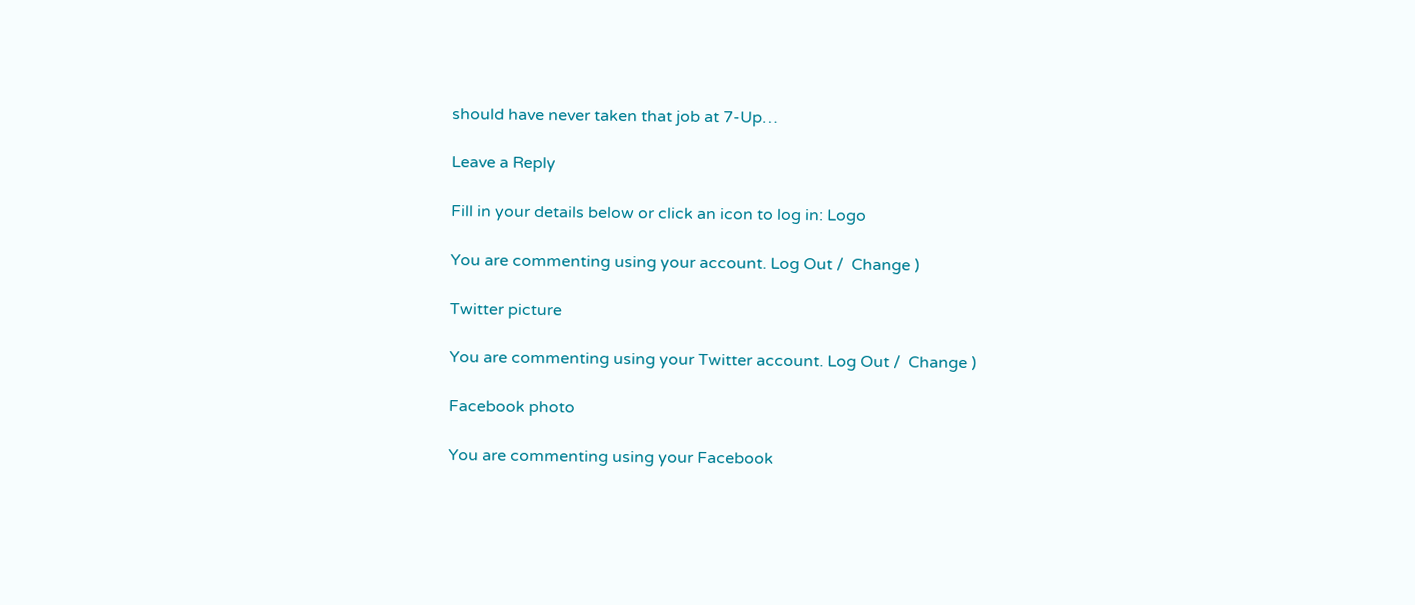should have never taken that job at 7-Up…

Leave a Reply

Fill in your details below or click an icon to log in: Logo

You are commenting using your account. Log Out /  Change )

Twitter picture

You are commenting using your Twitter account. Log Out /  Change )

Facebook photo

You are commenting using your Facebook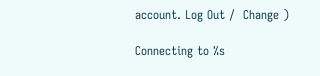account. Log Out /  Change )

Connecting to %s